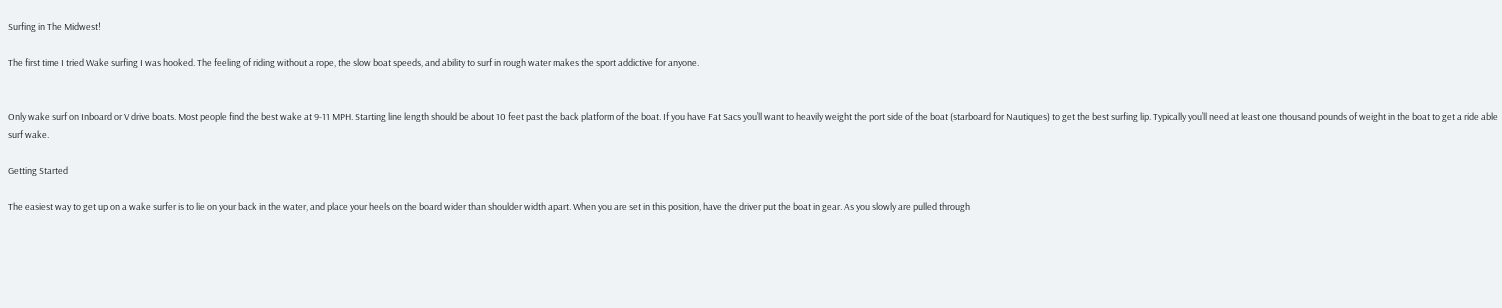Surfing in The Midwest!

The first time I tried Wake surfing I was hooked. The feeling of riding without a rope, the slow boat speeds, and ability to surf in rough water makes the sport addictive for anyone.


Only wake surf on Inboard or V drive boats. Most people find the best wake at 9-11 MPH. Starting line length should be about 10 feet past the back platform of the boat. If you have Fat Sacs you’ll want to heavily weight the port side of the boat (starboard for Nautiques) to get the best surfing lip. Typically you’ll need at least one thousand pounds of weight in the boat to get a ride able surf wake.

Getting Started

The easiest way to get up on a wake surfer is to lie on your back in the water, and place your heels on the board wider than shoulder width apart. When you are set in this position, have the driver put the boat in gear. As you slowly are pulled through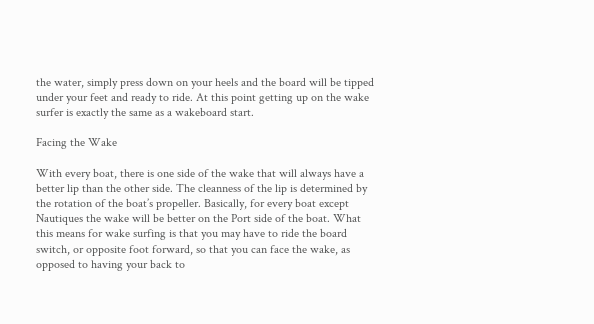the water, simply press down on your heels and the board will be tipped under your feet and ready to ride. At this point getting up on the wake surfer is exactly the same as a wakeboard start.

Facing the Wake

With every boat, there is one side of the wake that will always have a better lip than the other side. The cleanness of the lip is determined by the rotation of the boat’s propeller. Basically, for every boat except Nautiques the wake will be better on the Port side of the boat. What this means for wake surfing is that you may have to ride the board switch, or opposite foot forward, so that you can face the wake, as opposed to having your back to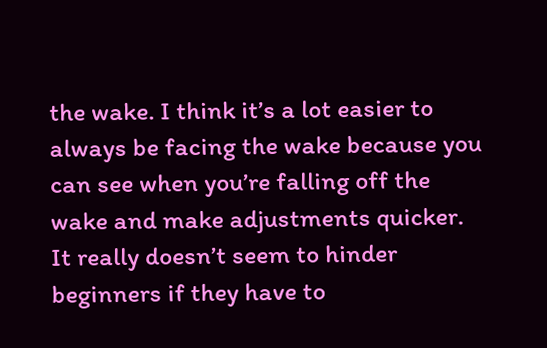the wake. I think it’s a lot easier to always be facing the wake because you can see when you’re falling off the wake and make adjustments quicker. It really doesn’t seem to hinder beginners if they have to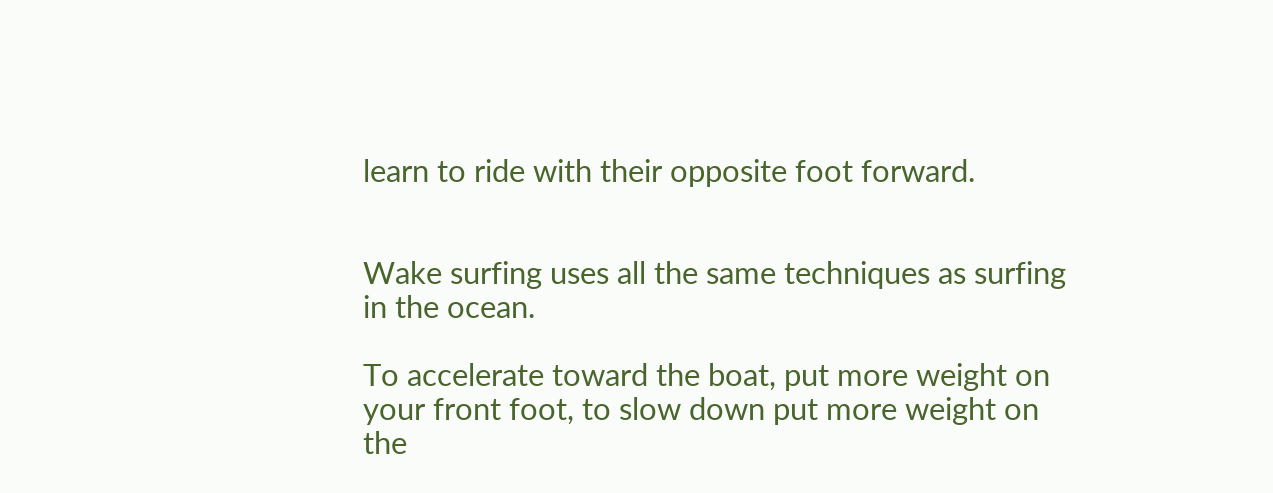learn to ride with their opposite foot forward.


Wake surfing uses all the same techniques as surfing in the ocean.

To accelerate toward the boat, put more weight on your front foot, to slow down put more weight on the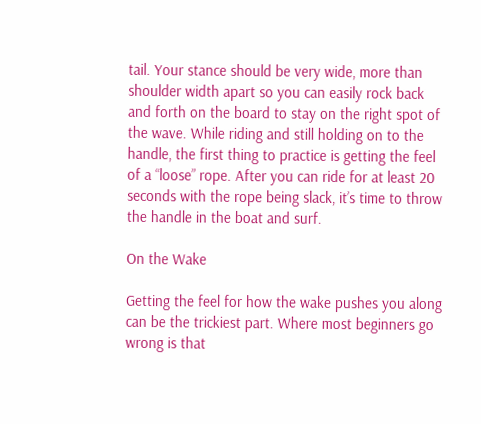tail. Your stance should be very wide, more than shoulder width apart so you can easily rock back and forth on the board to stay on the right spot of the wave. While riding and still holding on to the handle, the first thing to practice is getting the feel of a “loose” rope. After you can ride for at least 20 seconds with the rope being slack, it’s time to throw the handle in the boat and surf.

On the Wake

Getting the feel for how the wake pushes you along can be the trickiest part. Where most beginners go wrong is that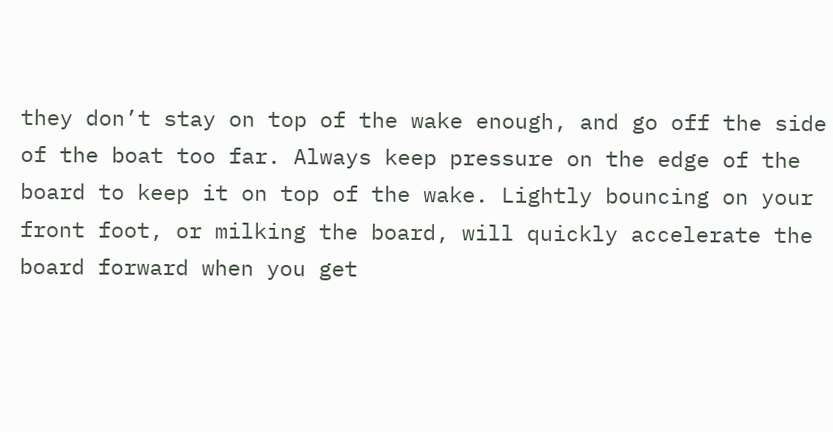they don’t stay on top of the wake enough, and go off the side of the boat too far. Always keep pressure on the edge of the board to keep it on top of the wake. Lightly bouncing on your front foot, or milking the board, will quickly accelerate the board forward when you get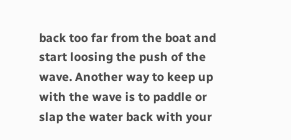back too far from the boat and start loosing the push of the wave. Another way to keep up with the wave is to paddle or slap the water back with your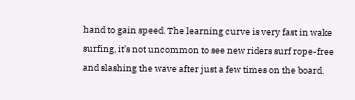hand to gain speed. The learning curve is very fast in wake surfing, it’s not uncommon to see new riders surf rope-free and slashing the wave after just a few times on the board.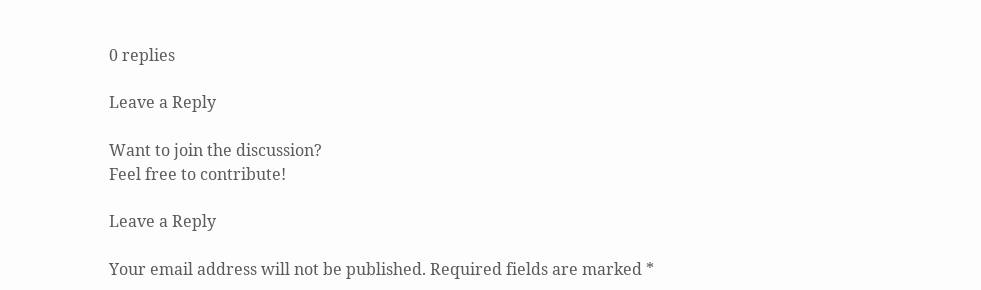0 replies

Leave a Reply

Want to join the discussion?
Feel free to contribute!

Leave a Reply

Your email address will not be published. Required fields are marked *